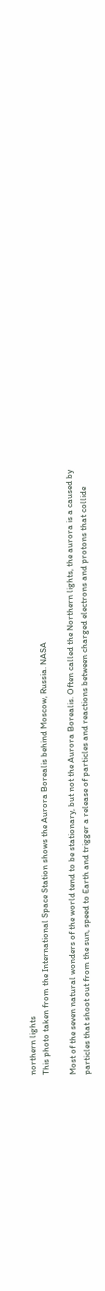northern lights
This photo taken from the International Space Station shows the Aurora Borealis behind Moscow, Russia. NASA

Most of the seven natural wonders of the world tend to be stationary, but not the Aurora Borealis. Often called the Northern lights, the aurora is a caused by particles that shoot out from the sun, speed to Earth and trigger a release of particles and reactions between charged electrons and protons that collide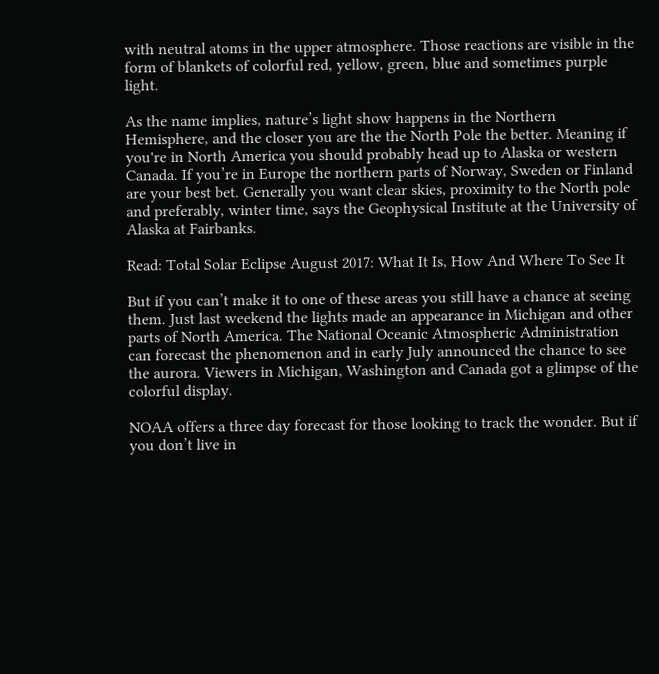with neutral atoms in the upper atmosphere. Those reactions are visible in the form of blankets of colorful red, yellow, green, blue and sometimes purple light.

As the name implies, nature’s light show happens in the Northern Hemisphere, and the closer you are the the North Pole the better. Meaning if you're in North America you should probably head up to Alaska or western Canada. If you’re in Europe the northern parts of Norway, Sweden or Finland are your best bet. Generally you want clear skies, proximity to the North pole and preferably, winter time, says the Geophysical Institute at the University of Alaska at Fairbanks.

Read: Total Solar Eclipse August 2017: What It Is, How And Where To See It

But if you can’t make it to one of these areas you still have a chance at seeing them. Just last weekend the lights made an appearance in Michigan and other parts of North America. The National Oceanic Atmospheric Administration can forecast the phenomenon and in early July announced the chance to see the aurora. Viewers in Michigan, Washington and Canada got a glimpse of the colorful display.

NOAA offers a three day forecast for those looking to track the wonder. But if you don’t live in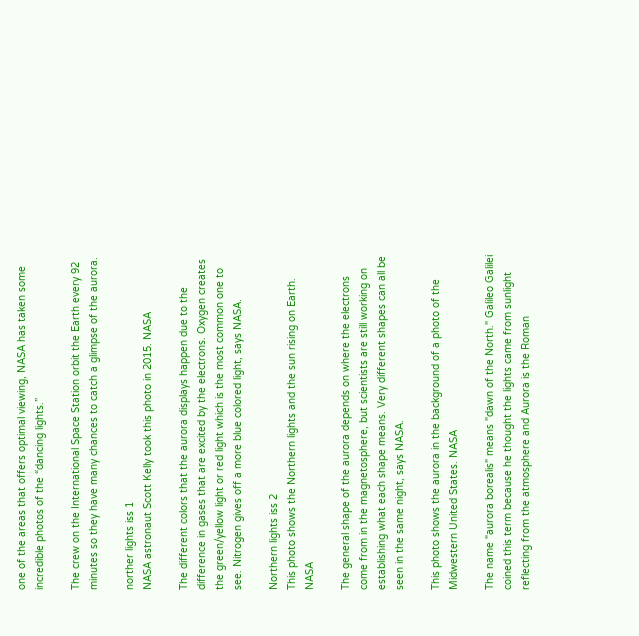one of the areas that offers optimal viewing, NASA has taken some incredible photos of the “dancing lights.”

The crew on the International Space Station orbit the Earth every 92 minutes so they have many chances to catch a glimpse of the aurora.

norther lights iss 1
NASA astronaut Scott Kelly took this photo in 2015. NASA

The different colors that the aurora displays happen due to the difference in gases that are excited by the electrons. Oxygen creates the green/yellow light or red light which is the most common one to see. Nitrogen gives off a more blue colored light, says NASA.

Northern lights iss 2
This photo shows the Northern lights and the sun rising on Earth. NASA

The general shape of the aurora depends on where the electrons come from in the magnetosphere, but scientists are still working on establishing what each shape means. Very different shapes can all be seen in the same night, says NASA.

This photo shows the aurora in the background of a photo of the Midwestern United States. NASA

The name "aurora borealis" means "dawn of the North." Galileo Galilei coined this term because he thought the lights came from sunlight reflecting from the atmosphere and Aurora is the Roman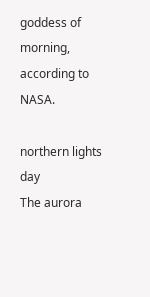goddess of morning, according to NASA.

northern lights day
The aurora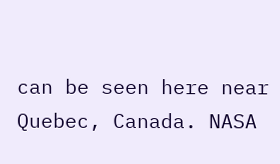can be seen here near Quebec, Canada. NASA